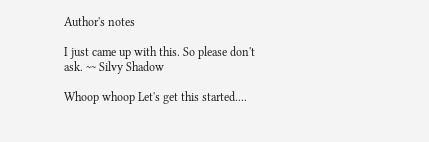Author's notes

I just came up with this. So please don't ask. ~~ Silvy Shadow

Whoop whoop Let's get this started....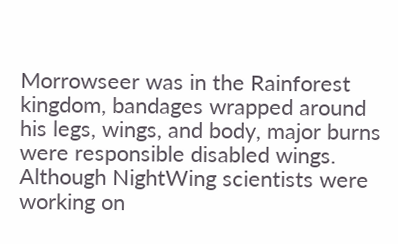Morrowseer was in the Rainforest kingdom, bandages wrapped around his legs, wings, and body, major burns were responsible disabled wings. Although NightWing scientists were working on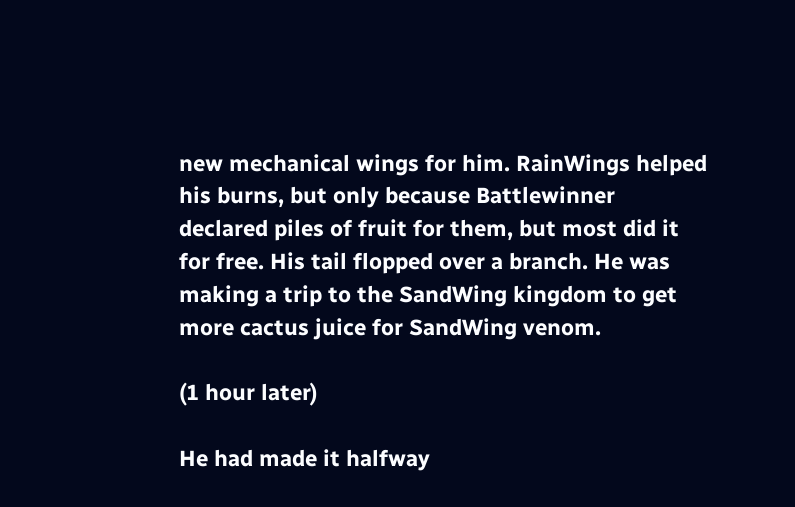new mechanical wings for him. RainWings helped his burns, but only because Battlewinner declared piles of fruit for them, but most did it for free. His tail flopped over a branch. He was making a trip to the SandWing kingdom to get more cactus juice for SandWing venom.

(1 hour later)

He had made it halfway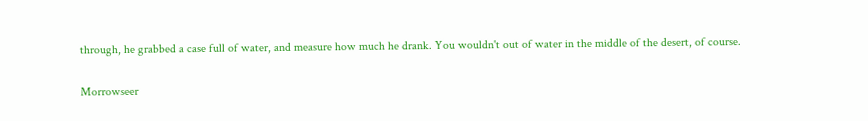through, he grabbed a case full of water, and measure how much he drank. You wouldn't out of water in the middle of the desert, of course.

Morrowseer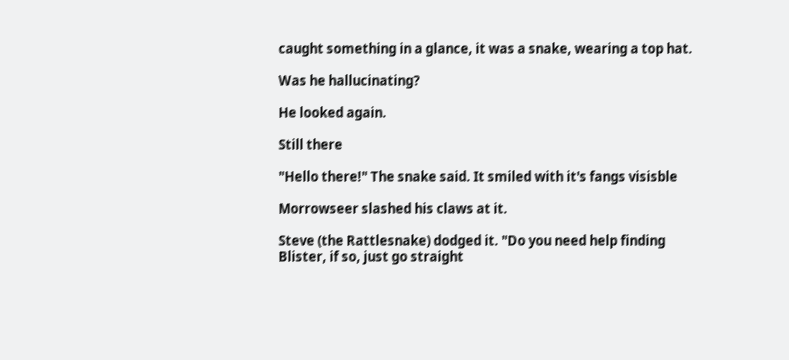caught something in a glance, it was a snake, wearing a top hat.

Was he hallucinating?

He looked again.

Still there

"Hello there!" The snake said. It smiled with it's fangs visisble

Morrowseer slashed his claws at it.

Steve (the Rattlesnake) dodged it. "Do you need help finding Blister, if so, just go straight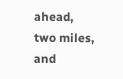ahead, two miles, and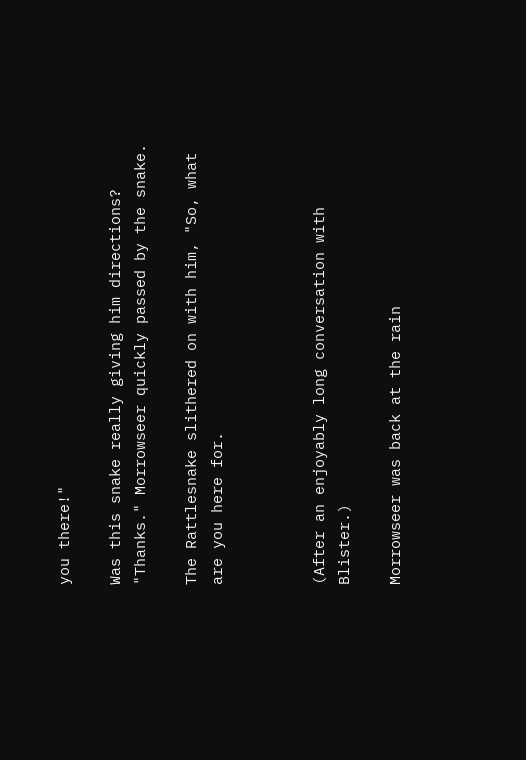you there!"

Was this snake really giving him directions? "Thanks." Morrowseer quickly passed by the snake.

The Rattlesnake slithered on with him, "So, what are you here for.



(After an enjoyably long conversation with Blister.)

Morrowseer was back at the rain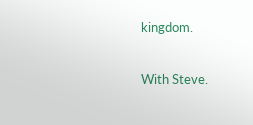kingdom.

With Steve.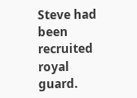Steve had been recruited royal guard.